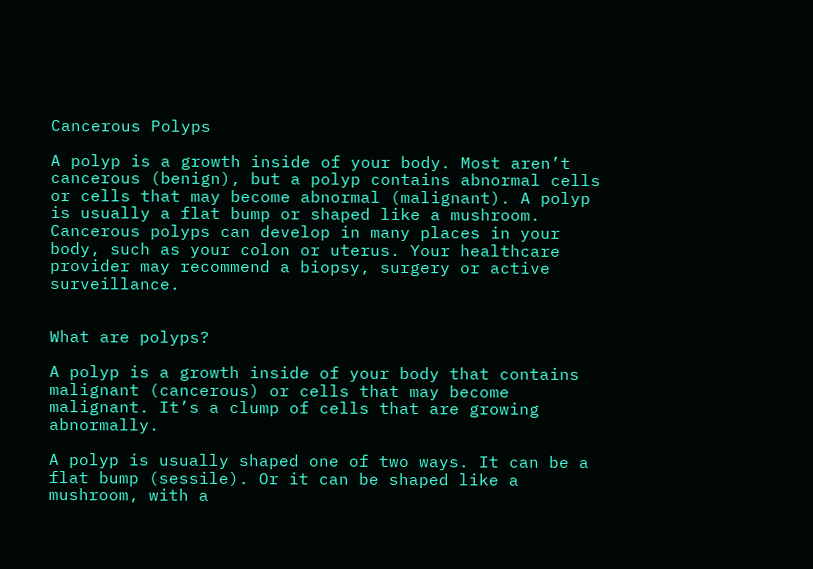Cancerous Polyps

A polyp is a growth inside of your body. Most aren’t cancerous (benign), but a polyp contains abnormal cells or cells that may become abnormal (malignant). A polyp is usually a flat bump or shaped like a mushroom. Cancerous polyps can develop in many places in your body, such as your colon or uterus. Your healthcare provider may recommend a biopsy, surgery or active surveillance.


What are polyps?

A polyp is a growth inside of your body that contains malignant (cancerous) or cells that may become malignant. It’s a clump of cells that are growing abnormally.

A polyp is usually shaped one of two ways. It can be a flat bump (sessile). Or it can be shaped like a mushroom, with a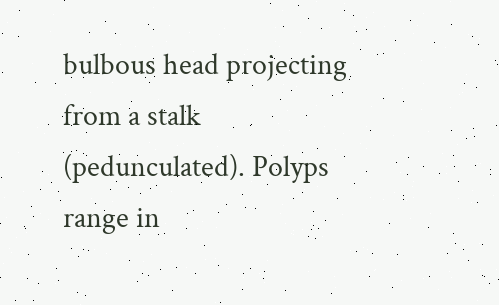bulbous head projecting from a stalk (pedunculated). Polyps range in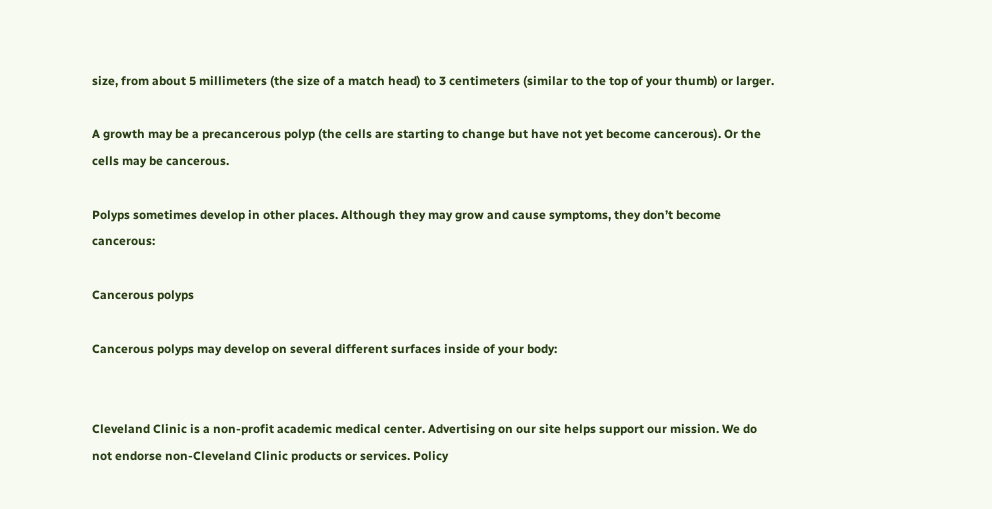size, from about 5 millimeters (the size of a match head) to 3 centimeters (similar to the top of your thumb) or larger.

A growth may be a precancerous polyp (the cells are starting to change but have not yet become cancerous). Or the cells may be cancerous.

Polyps sometimes develop in other places. Although they may grow and cause symptoms, they don’t become cancerous:

Cancerous polyps

Cancerous polyps may develop on several different surfaces inside of your body:


Cleveland Clinic is a non-profit academic medical center. Advertising on our site helps support our mission. We do not endorse non-Cleveland Clinic products or services. Policy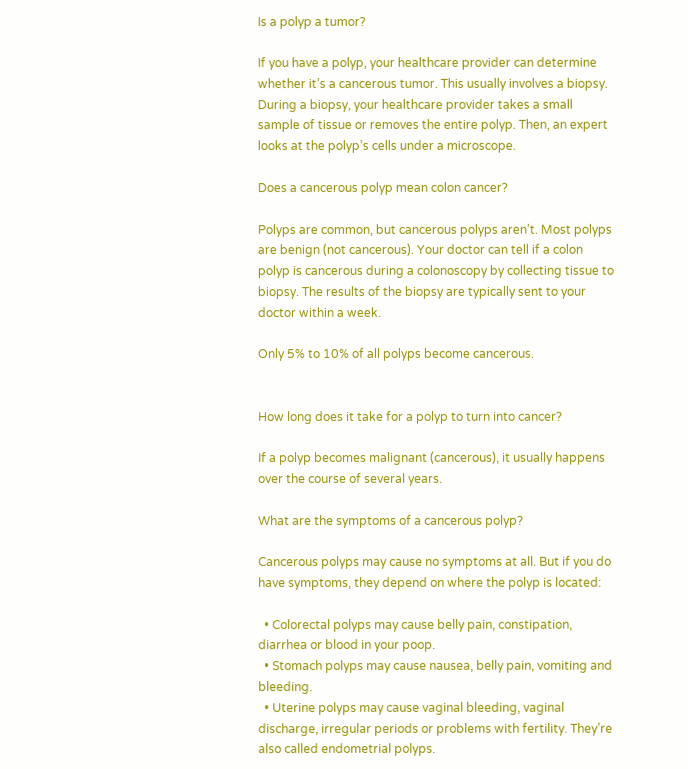Is a polyp a tumor?

If you have a polyp, your healthcare provider can determine whether it’s a cancerous tumor. This usually involves a biopsy. During a biopsy, your healthcare provider takes a small sample of tissue or removes the entire polyp. Then, an expert looks at the polyp’s cells under a microscope.

Does a cancerous polyp mean colon cancer?

Polyps are common, but cancerous polyps aren’t. Most polyps are benign (not cancerous). Your doctor can tell if a colon polyp is cancerous during a colonoscopy by collecting tissue to biopsy. The results of the biopsy are typically sent to your doctor within a week.

Only 5% to 10% of all polyps become cancerous.


How long does it take for a polyp to turn into cancer?

If a polyp becomes malignant (cancerous), it usually happens over the course of several years.

What are the symptoms of a cancerous polyp?

Cancerous polyps may cause no symptoms at all. But if you do have symptoms, they depend on where the polyp is located:

  • Colorectal polyps may cause belly pain, constipation, diarrhea or blood in your poop.
  • Stomach polyps may cause nausea, belly pain, vomiting and bleeding.
  • Uterine polyps may cause vaginal bleeding, vaginal discharge, irregular periods or problems with fertility. They’re also called endometrial polyps.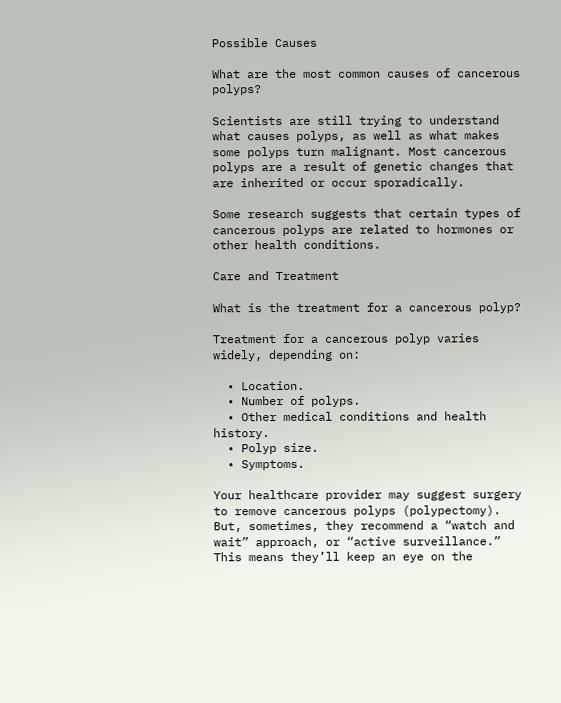Possible Causes

What are the most common causes of cancerous polyps?

Scientists are still trying to understand what causes polyps, as well as what makes some polyps turn malignant. Most cancerous polyps are a result of genetic changes that are inherited or occur sporadically.

Some research suggests that certain types of cancerous polyps are related to hormones or other health conditions.

Care and Treatment

What is the treatment for a cancerous polyp?

Treatment for a cancerous polyp varies widely, depending on:

  • Location.
  • Number of polyps.
  • Other medical conditions and health history.
  • Polyp size.
  • Symptoms.

Your healthcare provider may suggest surgery to remove cancerous polyps (polypectomy). But, sometimes, they recommend a “watch and wait” approach, or “active surveillance.” This means they’ll keep an eye on the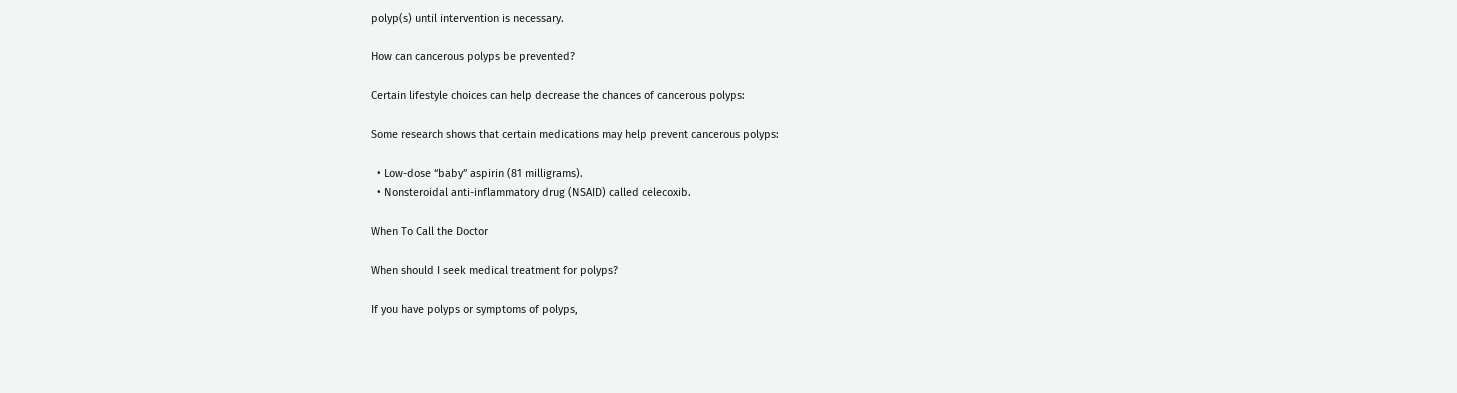polyp(s) until intervention is necessary.

How can cancerous polyps be prevented?

Certain lifestyle choices can help decrease the chances of cancerous polyps:

Some research shows that certain medications may help prevent cancerous polyps:

  • Low-dose “baby” aspirin (81 milligrams).
  • Nonsteroidal anti-inflammatory drug (NSAID) called celecoxib.

When To Call the Doctor

When should I seek medical treatment for polyps?

If you have polyps or symptoms of polyps,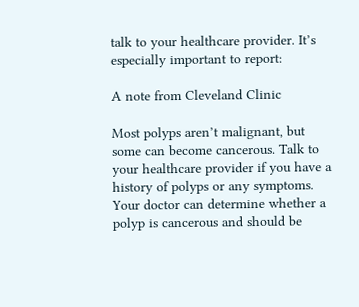talk to your healthcare provider. It’s especially important to report:

A note from Cleveland Clinic

Most polyps aren’t malignant, but some can become cancerous. Talk to your healthcare provider if you have a history of polyps or any symptoms. Your doctor can determine whether a polyp is cancerous and should be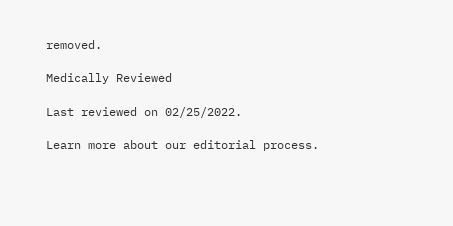removed.

Medically Reviewed

Last reviewed on 02/25/2022.

Learn more about our editorial process.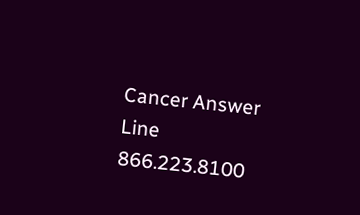Cancer Answer Line 866.223.8100